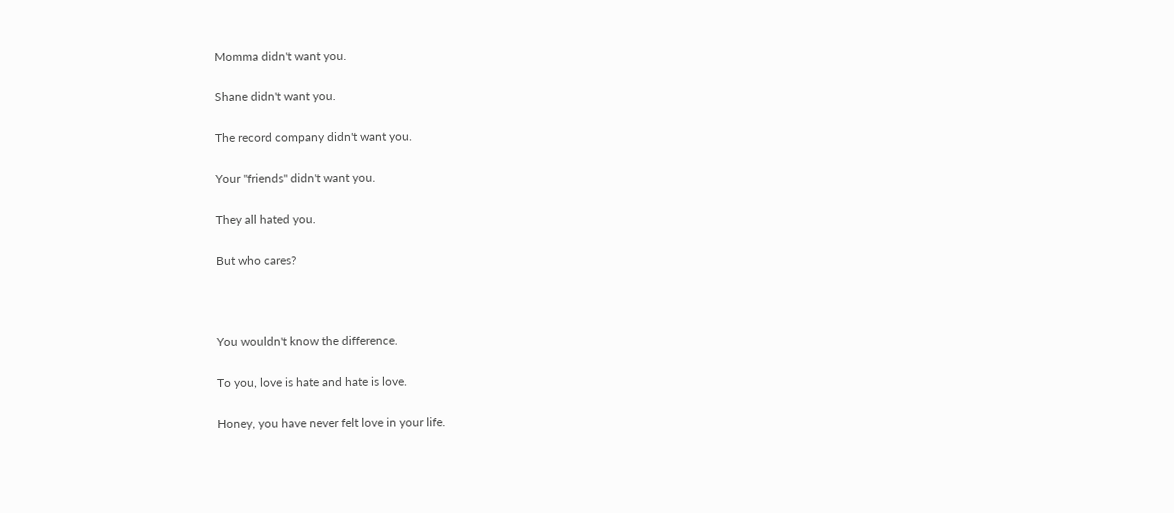Momma didn't want you.

Shane didn't want you.

The record company didn't want you.

Your "friends" didn't want you.

They all hated you.

But who cares?



You wouldn't know the difference.

To you, love is hate and hate is love.

Honey, you have never felt love in your life.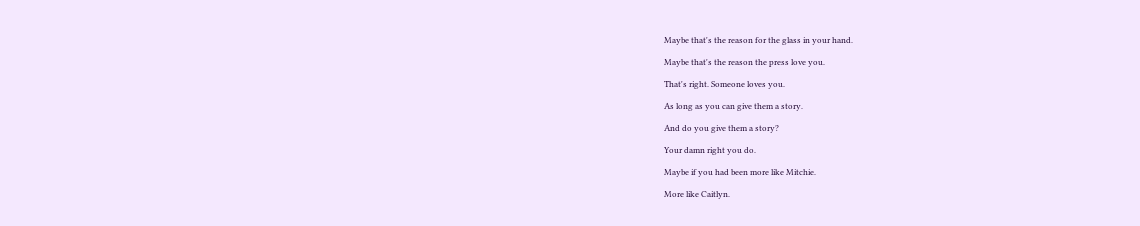Maybe that's the reason for the glass in your hand.

Maybe that's the reason the press love you.

That's right. Someone loves you.

As long as you can give them a story.

And do you give them a story?

Your damn right you do.

Maybe if you had been more like Mitchie.

More like Caitlyn.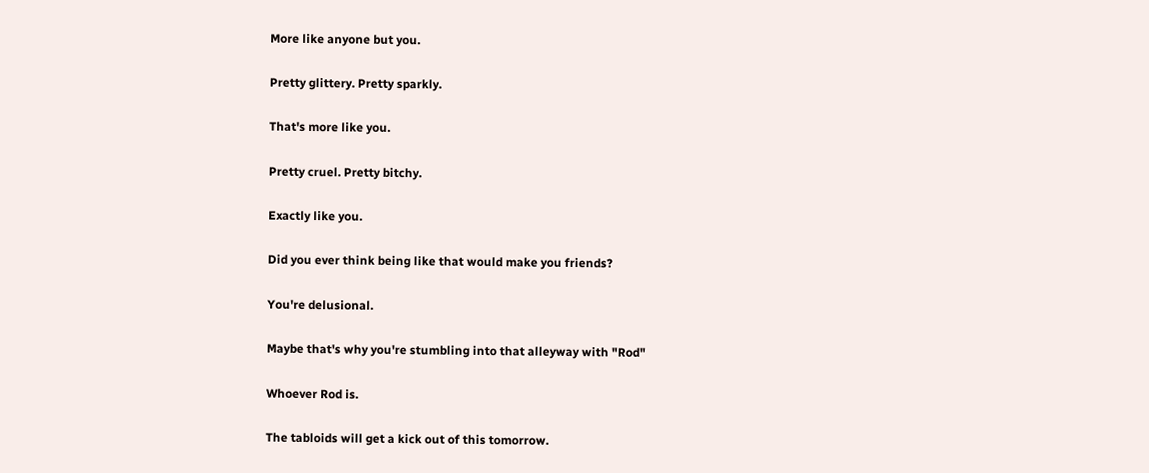More like anyone but you.

Pretty glittery. Pretty sparkly.

That's more like you.

Pretty cruel. Pretty bitchy.

Exactly like you.

Did you ever think being like that would make you friends?

You're delusional.

Maybe that's why you're stumbling into that alleyway with "Rod"

Whoever Rod is.

The tabloids will get a kick out of this tomorrow.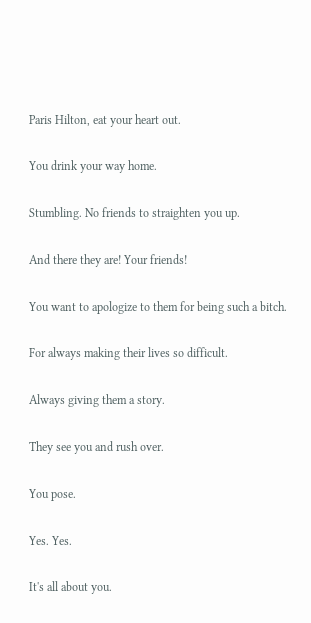Paris Hilton, eat your heart out.

You drink your way home.

Stumbling. No friends to straighten you up.

And there they are! Your friends!

You want to apologize to them for being such a bitch.

For always making their lives so difficult.

Always giving them a story.

They see you and rush over.

You pose.

Yes. Yes.

It's all about you.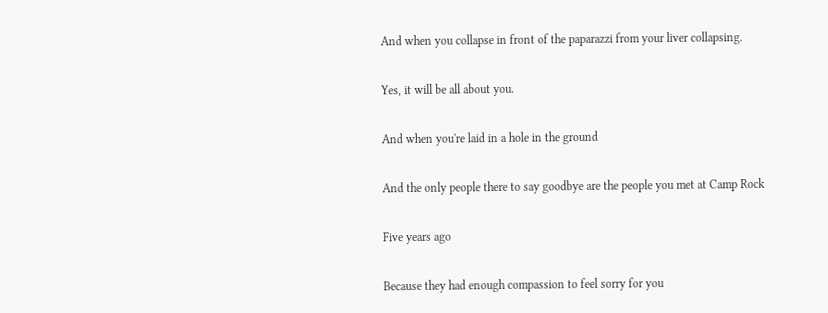And when you collapse in front of the paparazzi from your liver collapsing.

Yes, it will be all about you.

And when you're laid in a hole in the ground

And the only people there to say goodbye are the people you met at Camp Rock

Five years ago

Because they had enough compassion to feel sorry for you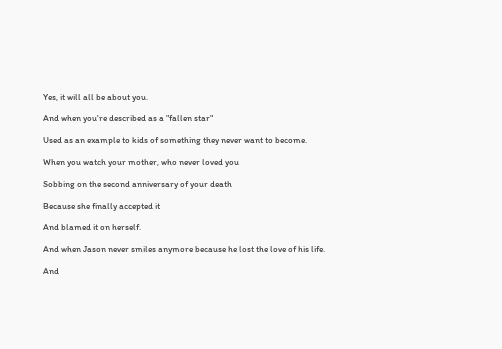Yes, it will all be about you.

And when you're described as a "fallen star"

Used as an example to kids of something they never want to become.

When you watch your mother, who never loved you

Sobbing on the second anniversary of your death

Because she finally accepted it

And blamed it on herself.

And when Jason never smiles anymore because he lost the love of his life.

And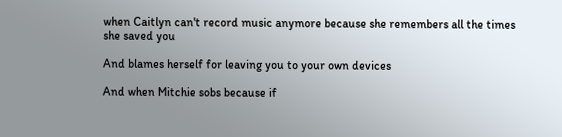when Caitlyn can't record music anymore because she remembers all the times she saved you

And blames herself for leaving you to your own devices

And when Mitchie sobs because if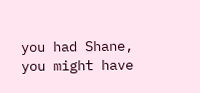you had Shane, you might have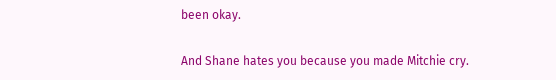been okay.

And Shane hates you because you made Mitchie cry.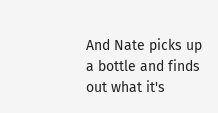And Nate picks up a bottle and finds out what it's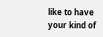like to have your kind of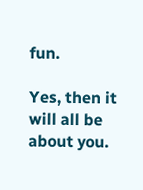fun.

Yes, then it will all be about you.